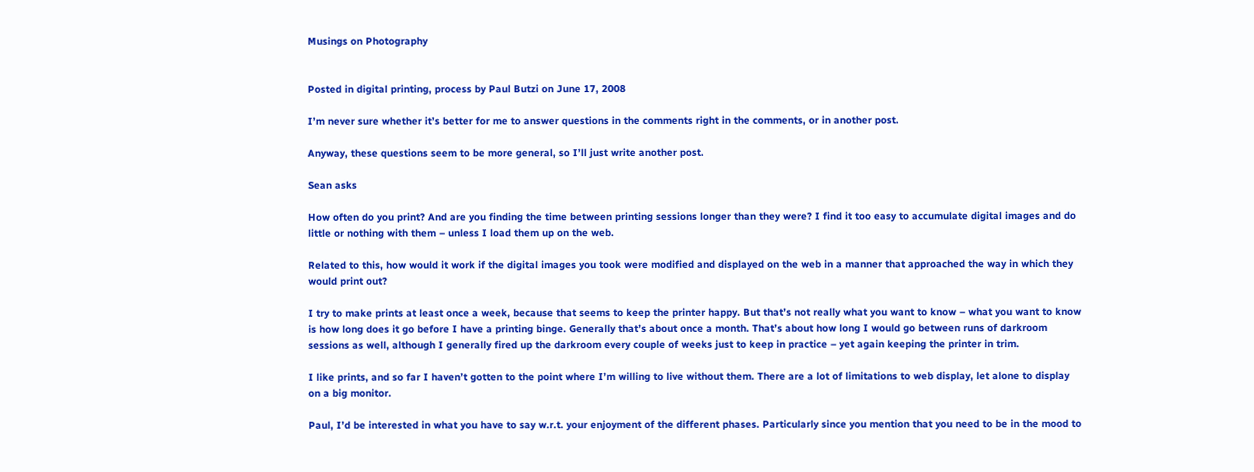Musings on Photography


Posted in digital printing, process by Paul Butzi on June 17, 2008

I’m never sure whether it’s better for me to answer questions in the comments right in the comments, or in another post.

Anyway, these questions seem to be more general, so I’ll just write another post.

Sean asks

How often do you print? And are you finding the time between printing sessions longer than they were? I find it too easy to accumulate digital images and do little or nothing with them – unless I load them up on the web.

Related to this, how would it work if the digital images you took were modified and displayed on the web in a manner that approached the way in which they would print out?

I try to make prints at least once a week, because that seems to keep the printer happy. But that’s not really what you want to know – what you want to know is how long does it go before I have a printing binge. Generally that’s about once a month. That’s about how long I would go between runs of darkroom sessions as well, although I generally fired up the darkroom every couple of weeks just to keep in practice – yet again keeping the printer in trim.

I like prints, and so far I haven’t gotten to the point where I’m willing to live without them. There are a lot of limitations to web display, let alone to display on a big monitor.

Paul, I’d be interested in what you have to say w.r.t. your enjoyment of the different phases. Particularly since you mention that you need to be in the mood to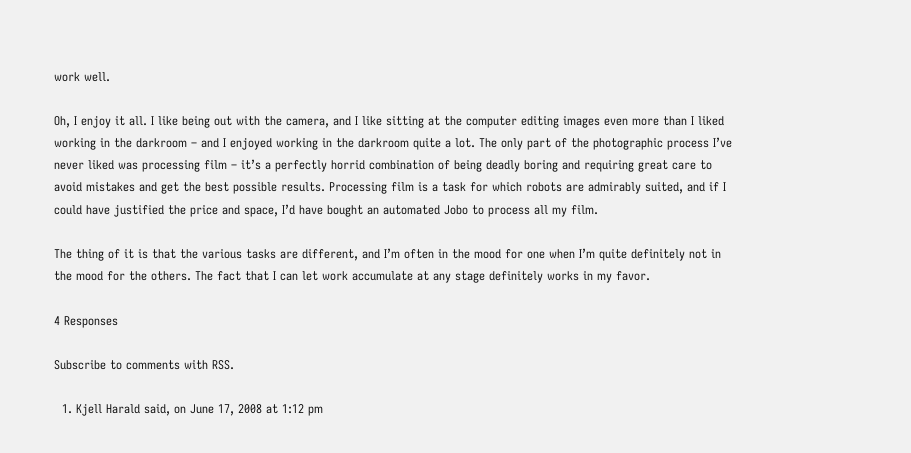work well.

Oh, I enjoy it all. I like being out with the camera, and I like sitting at the computer editing images even more than I liked working in the darkroom – and I enjoyed working in the darkroom quite a lot. The only part of the photographic process I’ve never liked was processing film – it’s a perfectly horrid combination of being deadly boring and requiring great care to avoid mistakes and get the best possible results. Processing film is a task for which robots are admirably suited, and if I could have justified the price and space, I’d have bought an automated Jobo to process all my film.

The thing of it is that the various tasks are different, and I’m often in the mood for one when I’m quite definitely not in the mood for the others. The fact that I can let work accumulate at any stage definitely works in my favor.

4 Responses

Subscribe to comments with RSS.

  1. Kjell Harald said, on June 17, 2008 at 1:12 pm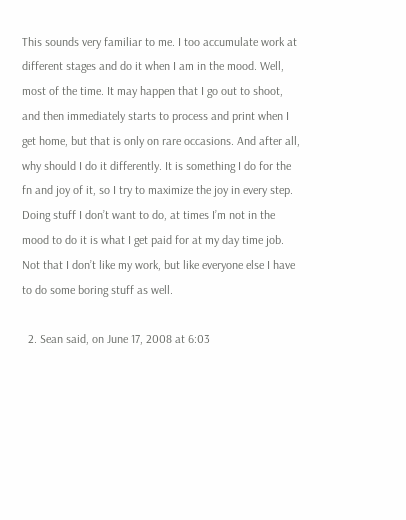This sounds very familiar to me. I too accumulate work at different stages and do it when I am in the mood. Well, most of the time. It may happen that I go out to shoot, and then immediately starts to process and print when I get home, but that is only on rare occasions. And after all, why should I do it differently. It is something I do for the fn and joy of it, so I try to maximize the joy in every step. Doing stuff I don’t want to do, at times I’m not in the mood to do it is what I get paid for at my day time job. Not that I don’t like my work, but like everyone else I have to do some boring stuff as well.

  2. Sean said, on June 17, 2008 at 6:03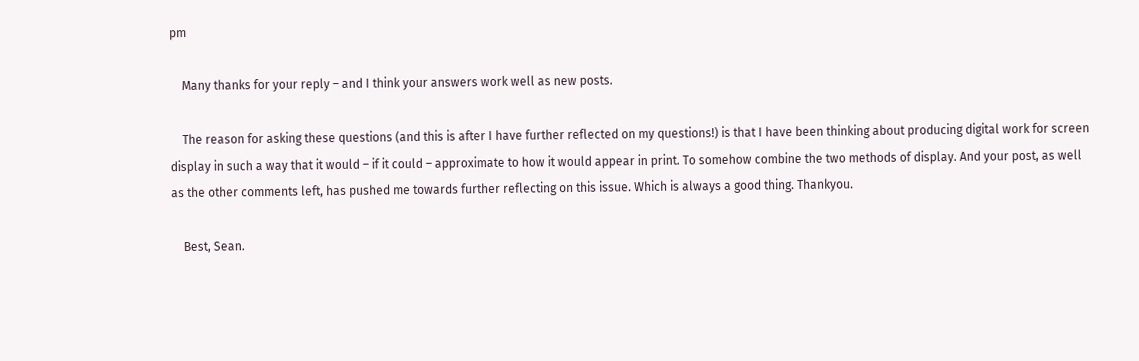pm

    Many thanks for your reply – and I think your answers work well as new posts.

    The reason for asking these questions (and this is after I have further reflected on my questions!) is that I have been thinking about producing digital work for screen display in such a way that it would – if it could – approximate to how it would appear in print. To somehow combine the two methods of display. And your post, as well as the other comments left, has pushed me towards further reflecting on this issue. Which is always a good thing. Thankyou.

    Best, Sean.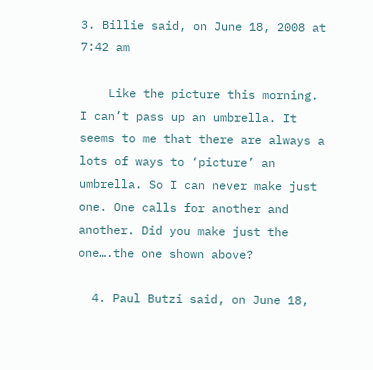3. Billie said, on June 18, 2008 at 7:42 am

    Like the picture this morning. I can’t pass up an umbrella. It seems to me that there are always a lots of ways to ‘picture’ an umbrella. So I can never make just one. One calls for another and another. Did you make just the one….the one shown above?

  4. Paul Butzi said, on June 18,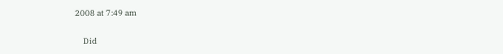2008 at 7:49 am

    Did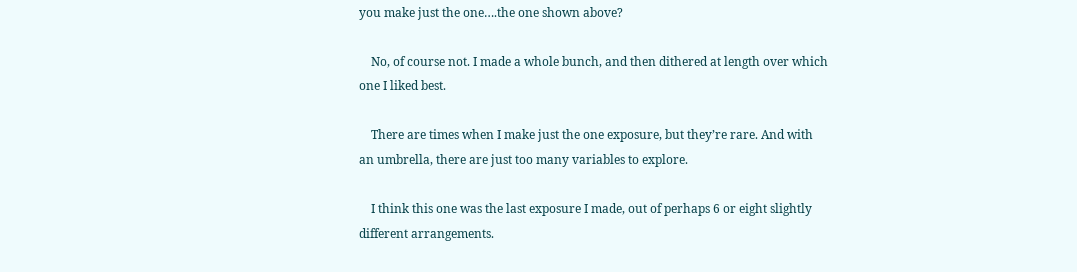you make just the one….the one shown above?

    No, of course not. I made a whole bunch, and then dithered at length over which one I liked best.

    There are times when I make just the one exposure, but they’re rare. And with an umbrella, there are just too many variables to explore.

    I think this one was the last exposure I made, out of perhaps 6 or eight slightly different arrangements.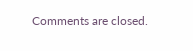Comments are closed.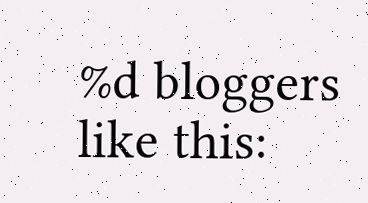%d bloggers like this: